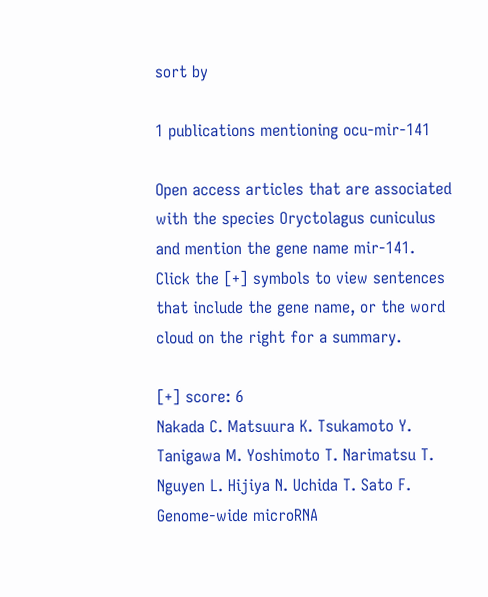sort by

1 publications mentioning ocu-mir-141

Open access articles that are associated with the species Oryctolagus cuniculus and mention the gene name mir-141. Click the [+] symbols to view sentences that include the gene name, or the word cloud on the right for a summary.

[+] score: 6
Nakada C. Matsuura K. Tsukamoto Y. Tanigawa M. Yoshimoto T. Narimatsu T. Nguyen L. Hijiya N. Uchida T. Sato F. Genome-wide microRNA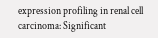expression profiling in renal cell carcinoma: Significant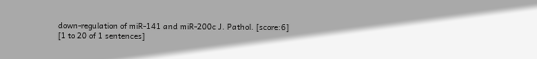down-regulation of miR-141 and miR-200c J. Pathol. [score:6]
[1 to 20 of 1 sentences]